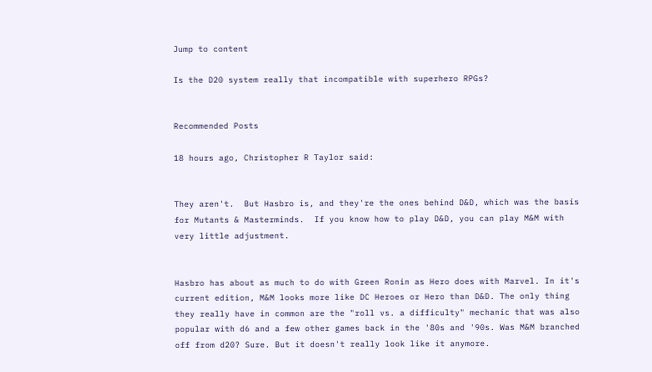Jump to content

Is the D20 system really that incompatible with superhero RPGs?


Recommended Posts

18 hours ago, Christopher R Taylor said:


They aren't.  But Hasbro is, and they're the ones behind D&D, which was the basis for Mutants & Masterminds.  If you know how to play D&D, you can play M&M with very little adjustment.


Hasbro has about as much to do with Green Ronin as Hero does with Marvel. In it's current edition, M&M looks more like DC Heroes or Hero than D&D. The only thing they really have in common are the "roll vs. a difficulty" mechanic that was also popular with d6 and a few other games back in the '80s and '90s. Was M&M branched off from d20? Sure. But it doesn't really look like it anymore.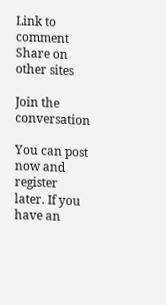Link to comment
Share on other sites

Join the conversation

You can post now and register later. If you have an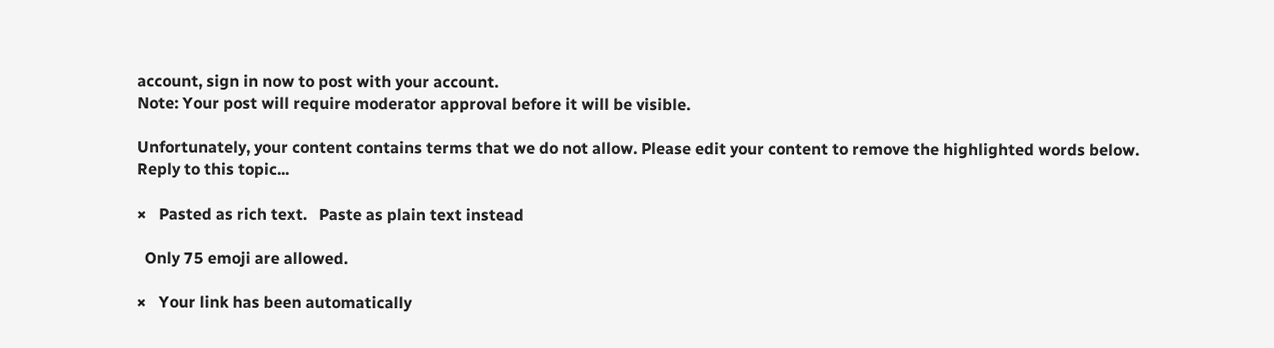account, sign in now to post with your account.
Note: Your post will require moderator approval before it will be visible.

Unfortunately, your content contains terms that we do not allow. Please edit your content to remove the highlighted words below.
Reply to this topic...

×   Pasted as rich text.   Paste as plain text instead

  Only 75 emoji are allowed.

×   Your link has been automatically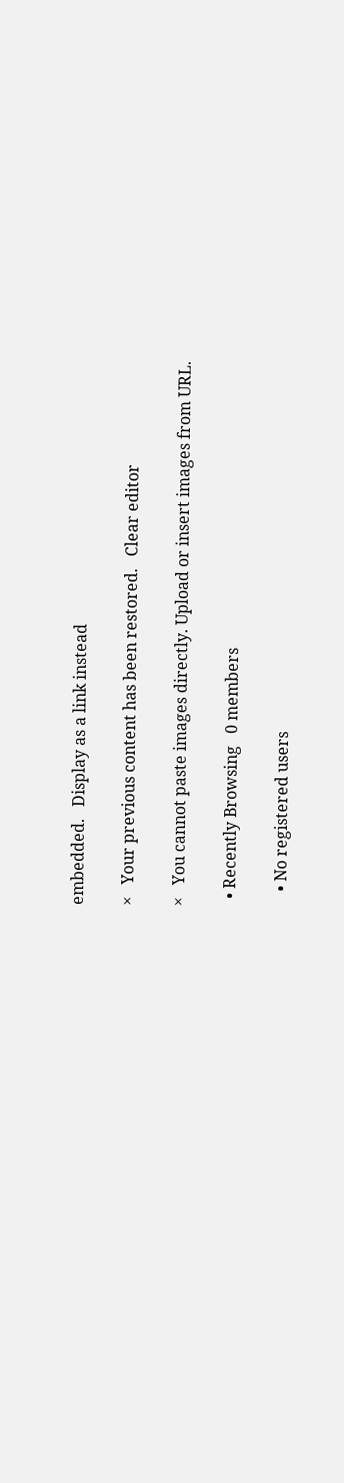embedded.   Display as a link instead

×   Your previous content has been restored.   Clear editor

×   You cannot paste images directly. Upload or insert images from URL.

  • Recently Browsing   0 members

    • No registered users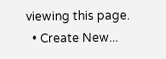viewing this page.
  • Create New...